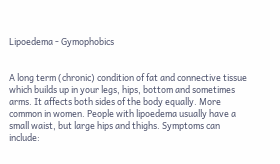Lipoedema - Gymophobics


A long term (chronic) condition of fat and connective tissue which builds up in your legs, hips, bottom and sometimes arms. It affects both sides of the body equally. More common in women. People with lipoedema usually have a small waist, but large hips and thighs. Symptoms can include: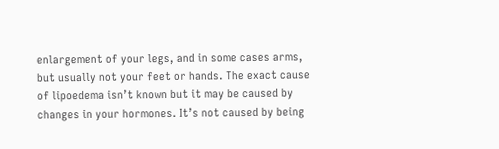enlargement of your legs, and in some cases arms, but usually not your feet or hands. The exact cause of lipoedema isn’t known but it may be caused by changes in your hormones. It’s not caused by being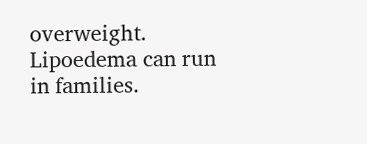overweight. Lipoedema can run in families.